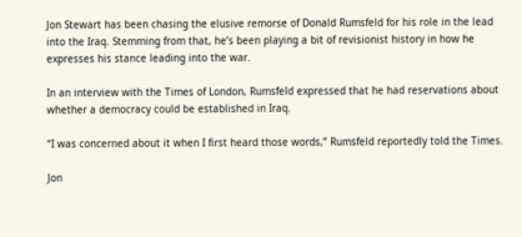Jon Stewart has been chasing the elusive remorse of Donald Rumsfeld for his role in the lead into the Iraq. Stemming from that, he’s been playing a bit of revisionist history in how he expresses his stance leading into the war.

In an interview with the Times of London, Rumsfeld expressed that he had reservations about whether a democracy could be established in Iraq.

“I was concerned about it when I first heard those words,” Rumsfeld reportedly told the Times.

Jon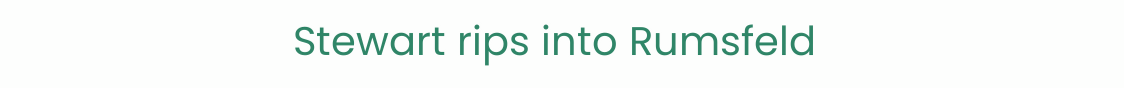Stewart rips into Rumsfeld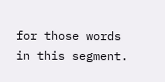for those words in this segment.